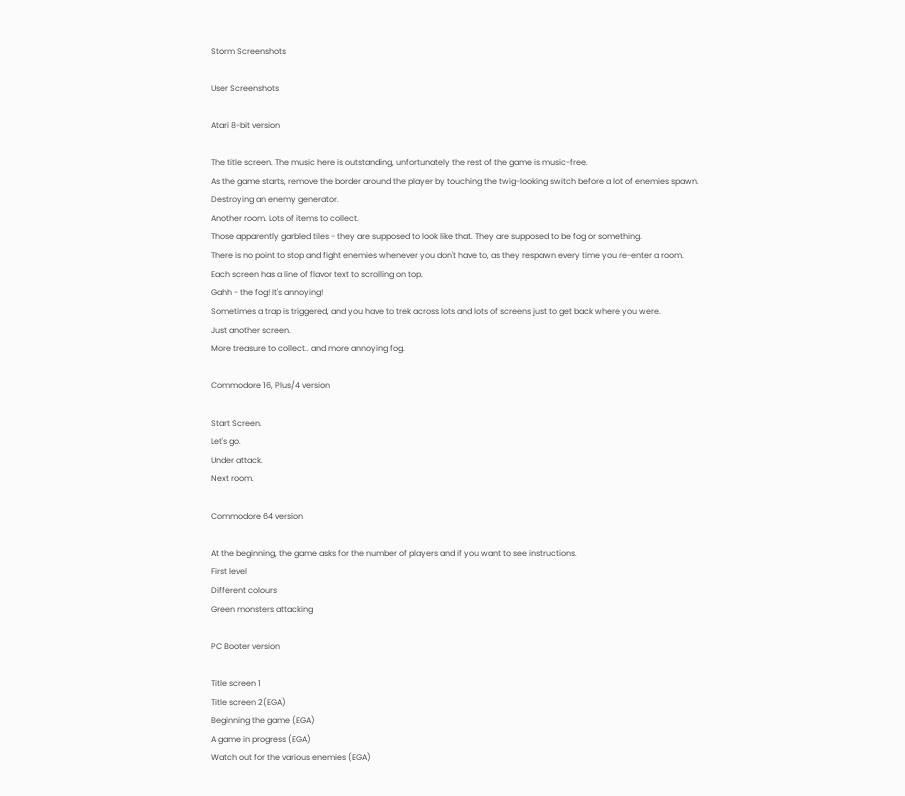Storm Screenshots

User Screenshots

Atari 8-bit version

The title screen. The music here is outstanding, unfortunately the rest of the game is music-free.
As the game starts, remove the border around the player by touching the twig-looking switch before a lot of enemies spawn.
Destroying an enemy generator.
Another room. Lots of items to collect.
Those apparently garbled tiles - they are supposed to look like that. They are supposed to be fog or something.
There is no point to stop and fight enemies whenever you don't have to, as they respawn every time you re-enter a room.
Each screen has a line of flavor text to scrolling on top.
Gahh - the fog! It's annoying!
Sometimes a trap is triggered, and you have to trek across lots and lots of screens just to get back where you were.
Just another screen.
More treasure to collect.. and more annoying fog.

Commodore 16, Plus/4 version

Start Screen.
Let's go.
Under attack.
Next room.

Commodore 64 version

At the beginning, the game asks for the number of players and if you want to see instructions.
First level
Different colours
Green monsters attacking

PC Booter version

Title screen 1
Title screen 2(EGA)
Beginning the game (EGA)
A game in progress (EGA)
Watch out for the various enemies (EGA)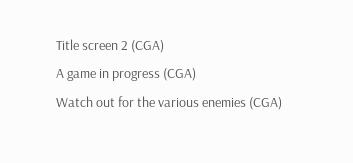Title screen 2 (CGA)
A game in progress (CGA)
Watch out for the various enemies (CGA)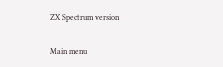ZX Spectrum version

Main menu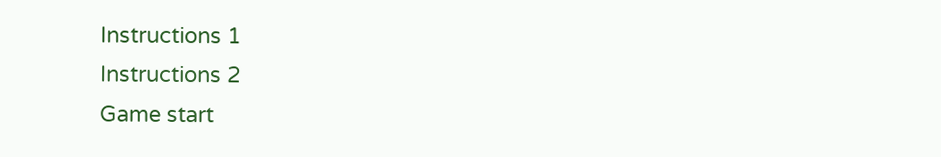Instructions 1
Instructions 2
Game start